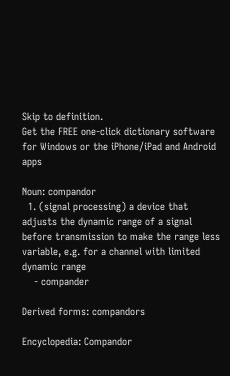Skip to definition.
Get the FREE one-click dictionary software for Windows or the iPhone/iPad and Android apps

Noun: compandor
  1. (signal processing) a device that adjusts the dynamic range of a signal before transmission to make the range less variable, e.g. for a channel with limited dynamic range
    - compander

Derived forms: compandors

Encyclopedia: Compandor